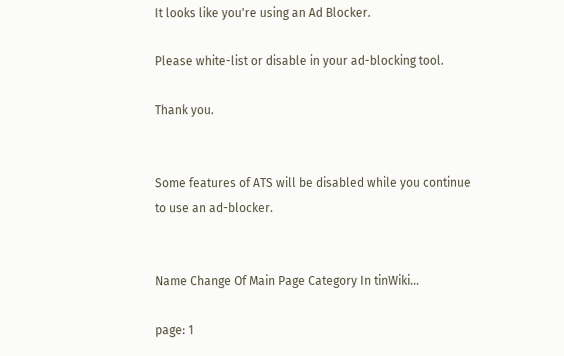It looks like you're using an Ad Blocker.

Please white-list or disable in your ad-blocking tool.

Thank you.


Some features of ATS will be disabled while you continue to use an ad-blocker.


Name Change Of Main Page Category In tinWiki...

page: 1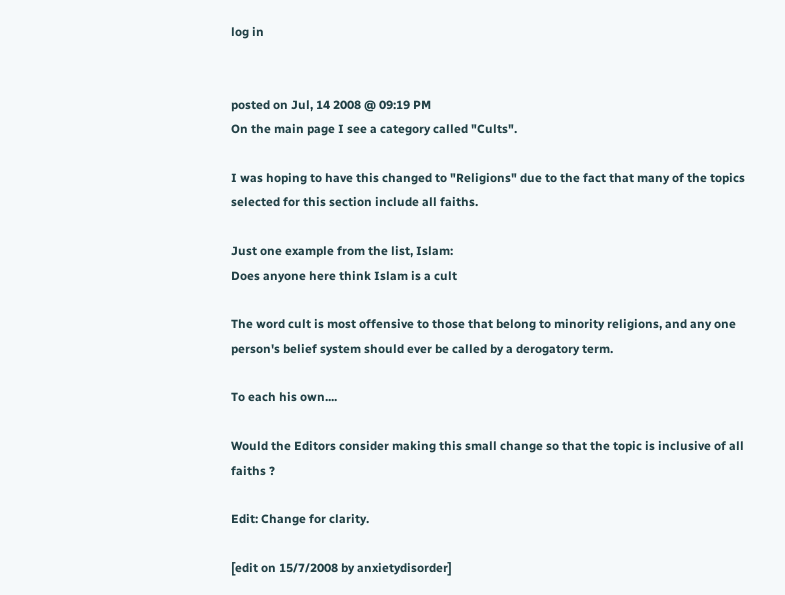log in


posted on Jul, 14 2008 @ 09:19 PM
On the main page I see a category called "Cults".

I was hoping to have this changed to "Religions" due to the fact that many of the topics selected for this section include all faiths.

Just one example from the list, Islam:
Does anyone here think Islam is a cult

The word cult is most offensive to those that belong to minority religions, and any one person's belief system should ever be called by a derogatory term.

To each his own....

Would the Editors consider making this small change so that the topic is inclusive of all faiths ?

Edit: Change for clarity.

[edit on 15/7/2008 by anxietydisorder]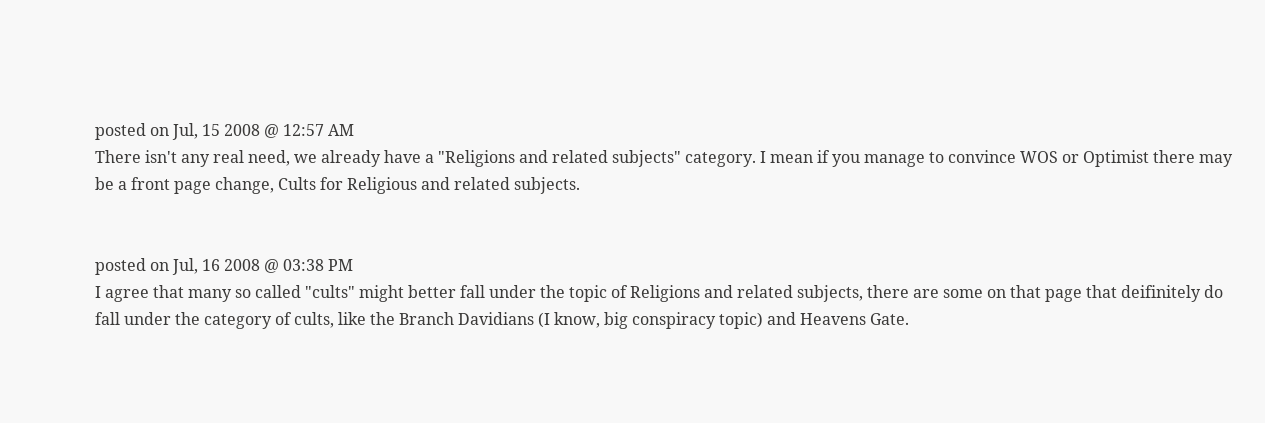posted on Jul, 15 2008 @ 12:57 AM
There isn't any real need, we already have a "Religions and related subjects" category. I mean if you manage to convince WOS or Optimist there may be a front page change, Cults for Religious and related subjects.


posted on Jul, 16 2008 @ 03:38 PM
I agree that many so called "cults" might better fall under the topic of Religions and related subjects, there are some on that page that deifinitely do fall under the category of cults, like the Branch Davidians (I know, big conspiracy topic) and Heavens Gate.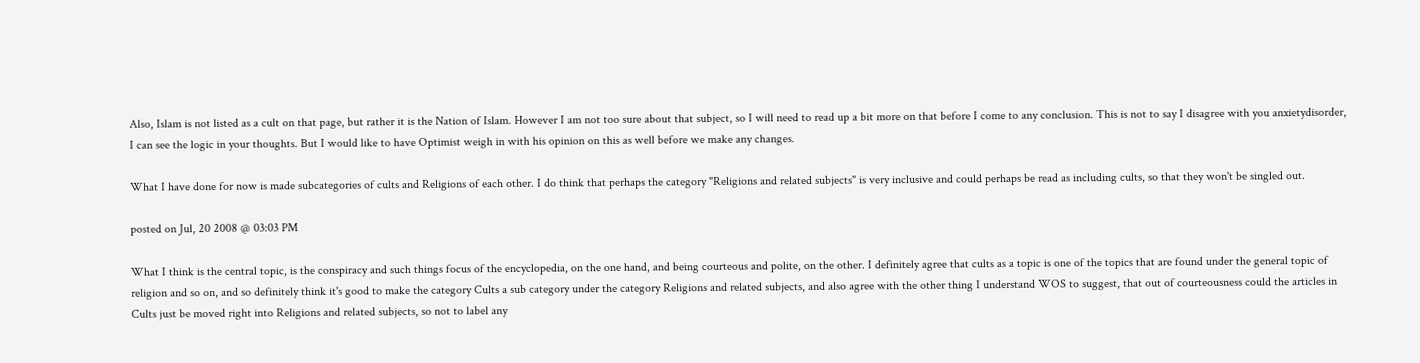Also, Islam is not listed as a cult on that page, but rather it is the Nation of Islam. However I am not too sure about that subject, so I will need to read up a bit more on that before I come to any conclusion. This is not to say I disagree with you anxietydisorder, I can see the logic in your thoughts. But I would like to have Optimist weigh in with his opinion on this as well before we make any changes.

What I have done for now is made subcategories of cults and Religions of each other. I do think that perhaps the category "Religions and related subjects" is very inclusive and could perhaps be read as including cults, so that they won't be singled out.

posted on Jul, 20 2008 @ 03:03 PM

What I think is the central topic, is the conspiracy and such things focus of the encyclopedia, on the one hand, and being courteous and polite, on the other. I definitely agree that cults as a topic is one of the topics that are found under the general topic of religion and so on, and so definitely think it's good to make the category Cults a sub category under the category Religions and related subjects, and also agree with the other thing I understand WOS to suggest, that out of courteousness could the articles in Cults just be moved right into Religions and related subjects, so not to label any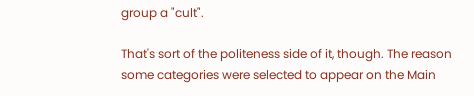group a "cult".

That's sort of the politeness side of it, though. The reason some categories were selected to appear on the Main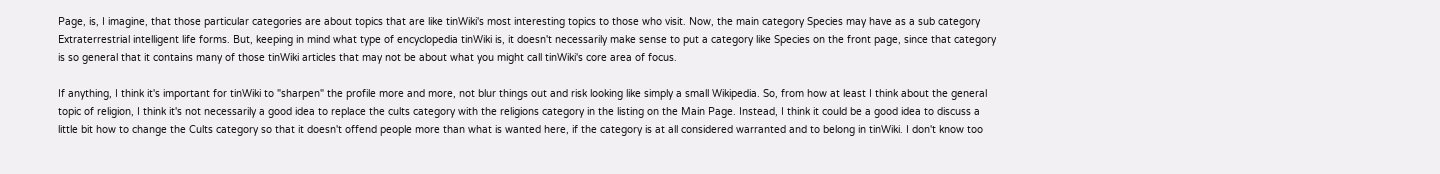Page, is, I imagine, that those particular categories are about topics that are like tinWiki's most interesting topics to those who visit. Now, the main category Species may have as a sub category Extraterrestrial intelligent life forms. But, keeping in mind what type of encyclopedia tinWiki is, it doesn't necessarily make sense to put a category like Species on the front page, since that category is so general that it contains many of those tinWiki articles that may not be about what you might call tinWiki's core area of focus.

If anything, I think it's important for tinWiki to "sharpen" the profile more and more, not blur things out and risk looking like simply a small Wikipedia. So, from how at least I think about the general topic of religion, I think it's not necessarily a good idea to replace the cults category with the religions category in the listing on the Main Page. Instead, I think it could be a good idea to discuss a little bit how to change the Cults category so that it doesn't offend people more than what is wanted here, if the category is at all considered warranted and to belong in tinWiki. I don't know too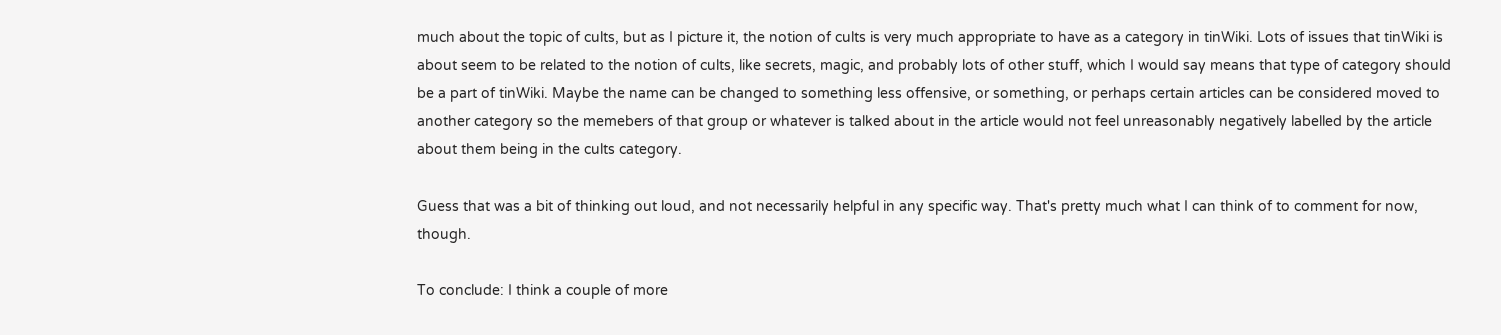much about the topic of cults, but as I picture it, the notion of cults is very much appropriate to have as a category in tinWiki. Lots of issues that tinWiki is about seem to be related to the notion of cults, like secrets, magic, and probably lots of other stuff, which I would say means that type of category should be a part of tinWiki. Maybe the name can be changed to something less offensive, or something, or perhaps certain articles can be considered moved to another category so the memebers of that group or whatever is talked about in the article would not feel unreasonably negatively labelled by the article about them being in the cults category.

Guess that was a bit of thinking out loud, and not necessarily helpful in any specific way. That's pretty much what I can think of to comment for now, though.

To conclude: I think a couple of more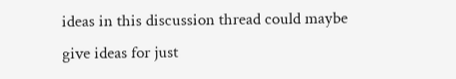ideas in this discussion thread could maybe give ideas for just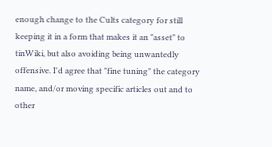enough change to the Cults category for still keeping it in a form that makes it an "asset" to tinWiki, but also avoiding being unwantedly offensive. I'd agree that "fine tuning" the category name, and/or moving specific articles out and to other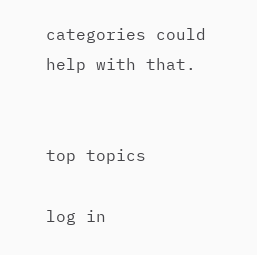categories could help with that.


top topics

log in